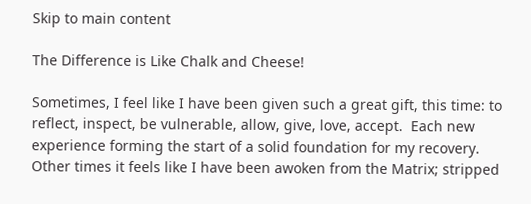Skip to main content

The Difference is Like Chalk and Cheese!

Sometimes, I feel like I have been given such a great gift, this time: to reflect, inspect, be vulnerable, allow, give, love, accept.  Each new experience forming the start of a solid foundation for my recovery.
Other times it feels like I have been awoken from the Matrix; stripped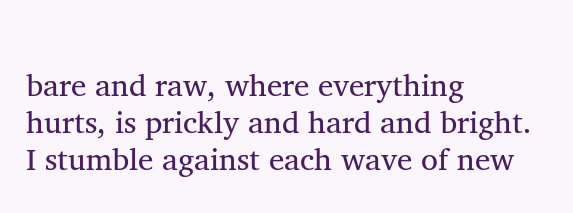bare and raw, where everything hurts, is prickly and hard and bright.  I stumble against each wave of new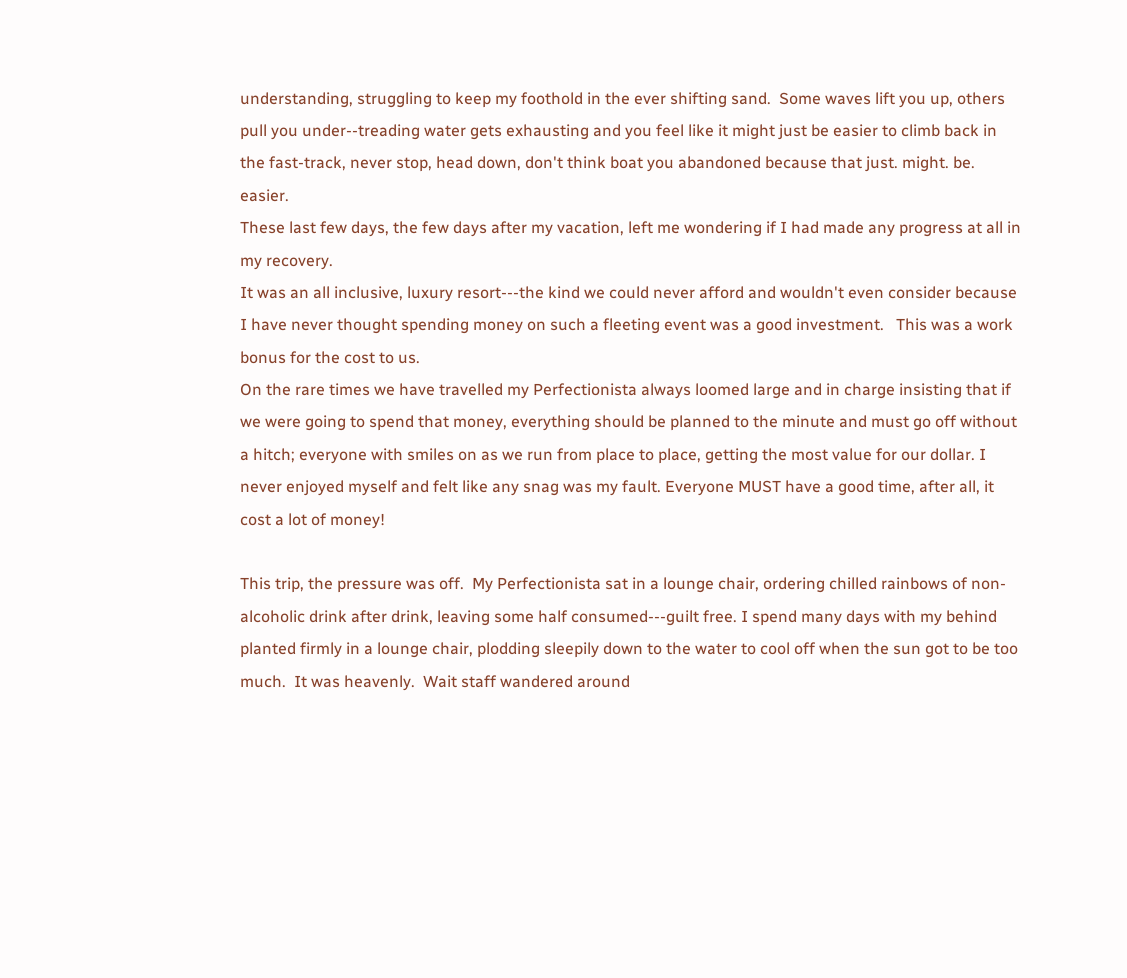understanding, struggling to keep my foothold in the ever shifting sand.  Some waves lift you up, others pull you under--treading water gets exhausting and you feel like it might just be easier to climb back in the fast-track, never stop, head down, don't think boat you abandoned because that just. might. be. easier.
These last few days, the few days after my vacation, left me wondering if I had made any progress at all in my recovery.
It was an all inclusive, luxury resort---the kind we could never afford and wouldn't even consider because I have never thought spending money on such a fleeting event was a good investment.   This was a work bonus for the cost to us.
On the rare times we have travelled my Perfectionista always loomed large and in charge insisting that if we were going to spend that money, everything should be planned to the minute and must go off without a hitch; everyone with smiles on as we run from place to place, getting the most value for our dollar. I never enjoyed myself and felt like any snag was my fault. Everyone MUST have a good time, after all, it cost a lot of money!

This trip, the pressure was off.  My Perfectionista sat in a lounge chair, ordering chilled rainbows of non-alcoholic drink after drink, leaving some half consumed---guilt free. I spend many days with my behind planted firmly in a lounge chair, plodding sleepily down to the water to cool off when the sun got to be too much.  It was heavenly.  Wait staff wandered around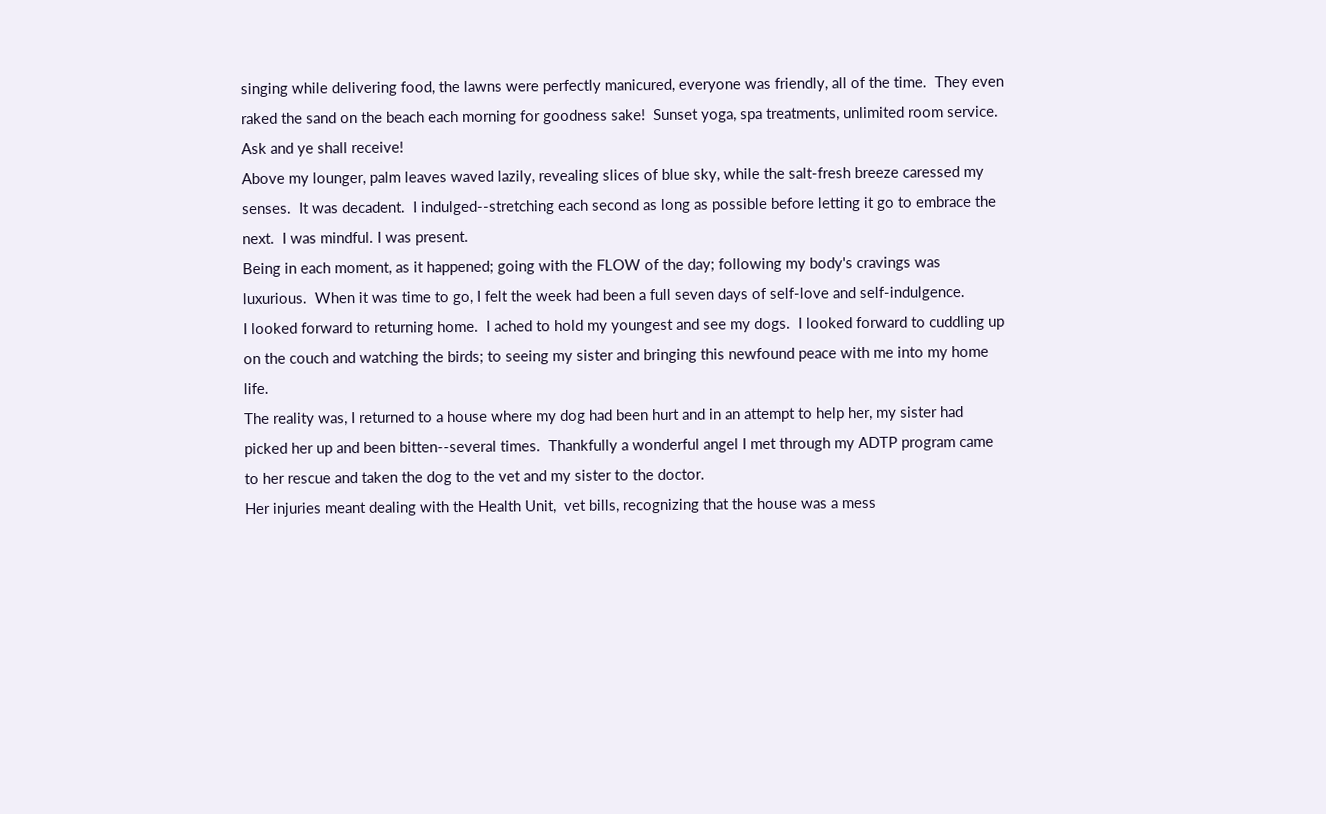singing while delivering food, the lawns were perfectly manicured, everyone was friendly, all of the time.  They even raked the sand on the beach each morning for goodness sake!  Sunset yoga, spa treatments, unlimited room service.
Ask and ye shall receive!
Above my lounger, palm leaves waved lazily, revealing slices of blue sky, while the salt-fresh breeze caressed my senses.  It was decadent.  I indulged--stretching each second as long as possible before letting it go to embrace the next.  I was mindful. I was present.
Being in each moment, as it happened; going with the FLOW of the day; following my body's cravings was luxurious.  When it was time to go, I felt the week had been a full seven days of self-love and self-indulgence.
I looked forward to returning home.  I ached to hold my youngest and see my dogs.  I looked forward to cuddling up on the couch and watching the birds; to seeing my sister and bringing this newfound peace with me into my home life.
The reality was, I returned to a house where my dog had been hurt and in an attempt to help her, my sister had picked her up and been bitten--several times.  Thankfully a wonderful angel I met through my ADTP program came to her rescue and taken the dog to the vet and my sister to the doctor.
Her injuries meant dealing with the Health Unit,  vet bills, recognizing that the house was a mess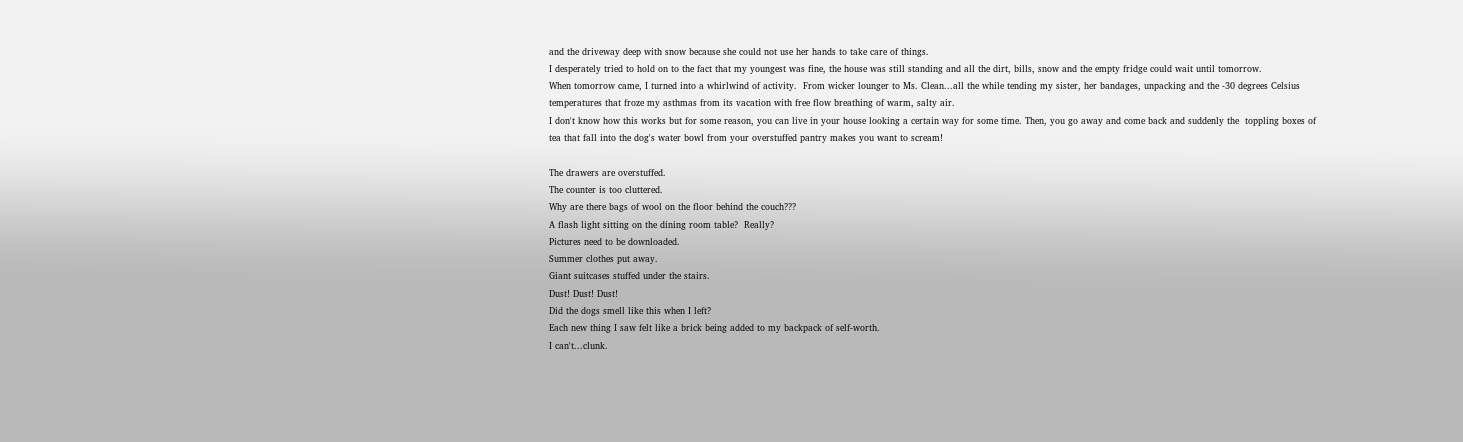and the driveway deep with snow because she could not use her hands to take care of things.
I desperately tried to hold on to the fact that my youngest was fine, the house was still standing and all the dirt, bills, snow and the empty fridge could wait until tomorrow.
When tomorrow came, I turned into a whirlwind of activity.  From wicker lounger to Ms. Clean...all the while tending my sister, her bandages, unpacking and the -30 degrees Celsius temperatures that froze my asthmas from its vacation with free flow breathing of warm, salty air.
I don't know how this works but for some reason, you can live in your house looking a certain way for some time. Then, you go away and come back and suddenly the  toppling boxes of tea that fall into the dog's water bowl from your overstuffed pantry makes you want to scream!

The drawers are overstuffed.
The counter is too cluttered.
Why are there bags of wool on the floor behind the couch???
A flash light sitting on the dining room table?  Really?
Pictures need to be downloaded.
Summer clothes put away.
Giant suitcases stuffed under the stairs.
Dust! Dust! Dust!
Did the dogs smell like this when I left?
Each new thing I saw felt like a brick being added to my backpack of self-worth.
I can't...clunk.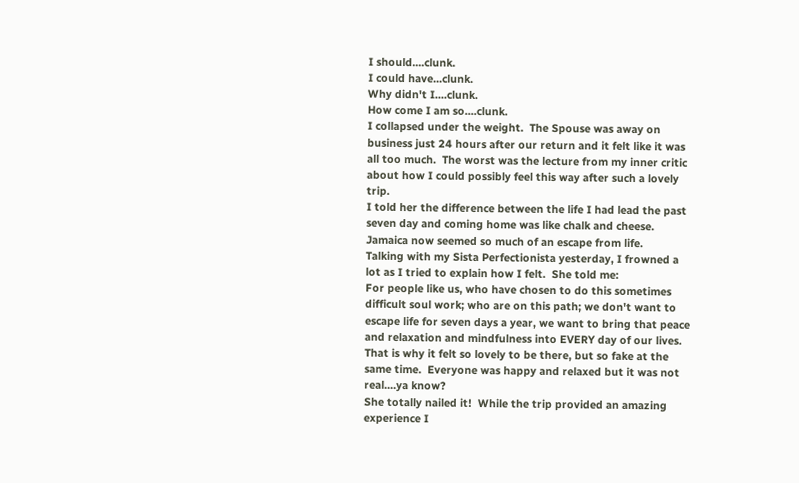I should....clunk.
I could have...clunk.
Why didn't I....clunk.
How come I am so....clunk.
I collapsed under the weight.  The Spouse was away on business just 24 hours after our return and it felt like it was all too much.  The worst was the lecture from my inner critic about how I could possibly feel this way after such a lovely trip.
I told her the difference between the life I had lead the past seven day and coming home was like chalk and cheese.  Jamaica now seemed so much of an escape from life.
Talking with my Sista Perfectionista yesterday, I frowned a lot as I tried to explain how I felt.  She told me:
For people like us, who have chosen to do this sometimes difficult soul work; who are on this path; we don't want to escape life for seven days a year, we want to bring that peace and relaxation and mindfulness into EVERY day of our lives. That is why it felt so lovely to be there, but so fake at the same time.  Everyone was happy and relaxed but it was not real....ya know?
She totally nailed it!  While the trip provided an amazing experience I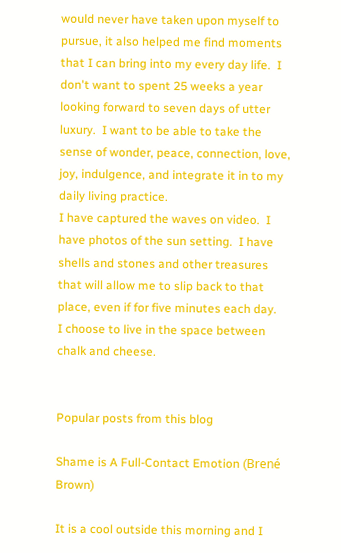would never have taken upon myself to pursue, it also helped me find moments that I can bring into my every day life.  I don't want to spent 25 weeks a year looking forward to seven days of utter luxury.  I want to be able to take the sense of wonder, peace, connection, love, joy, indulgence, and integrate it in to my daily living practice.
I have captured the waves on video.  I have photos of the sun setting.  I have shells and stones and other treasures that will allow me to slip back to that place, even if for five minutes each day.
I choose to live in the space between chalk and cheese.


Popular posts from this blog

Shame is A Full-Contact Emotion (Brené Brown)

It is a cool outside this morning and I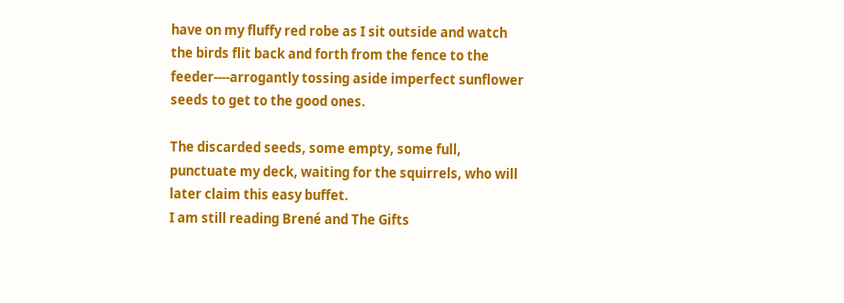have on my fluffy red robe as I sit outside and watch the birds flit back and forth from the fence to the feeder----arrogantly tossing aside imperfect sunflower seeds to get to the good ones.

The discarded seeds, some empty, some full, punctuate my deck, waiting for the squirrels, who will later claim this easy buffet.
I am still reading Brené and The Gifts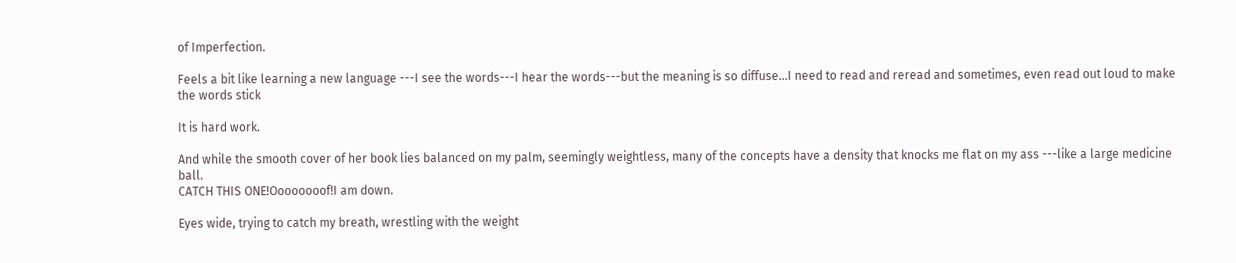of Imperfection.

Feels a bit like learning a new language ---I see the words---I hear the words---but the meaning is so diffuse...I need to read and reread and sometimes, even read out loud to make the words stick

It is hard work.

And while the smooth cover of her book lies balanced on my palm, seemingly weightless, many of the concepts have a density that knocks me flat on my ass ---like a large medicine ball.
CATCH THIS ONE!Oooooooof!I am down.

Eyes wide, trying to catch my breath, wrestling with the weight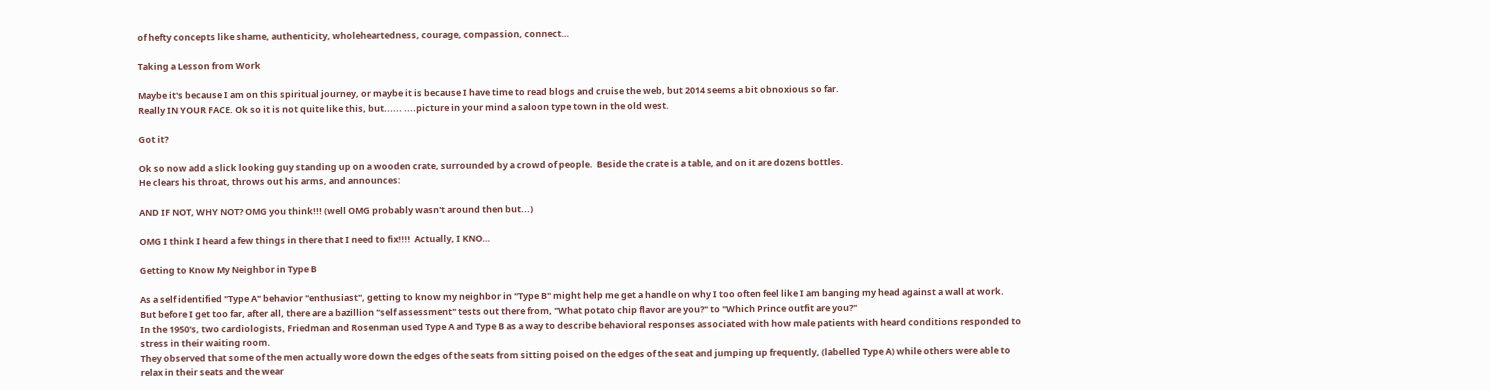of hefty concepts like shame, authenticity, wholeheartedness, courage, compassion, connect…

Taking a Lesson from Work

Maybe it's because I am on this spiritual journey, or maybe it is because I have time to read blogs and cruise the web, but 2014 seems a bit obnoxious so far.
Really IN YOUR FACE. Ok so it is not quite like this, but...... ....picture in your mind a saloon type town in the old west.

Got it?

Ok so now add a slick looking guy standing up on a wooden crate, surrounded by a crowd of people.  Beside the crate is a table, and on it are dozens bottles.
He clears his throat, throws out his arms, and announces:

AND IF NOT, WHY NOT? OMG you think!!! (well OMG probably wasn't around then but...)

OMG I think I heard a few things in there that I need to fix!!!!  Actually, I KNO…

Getting to Know My Neighbor in Type B

As a self identified "Type A" behavior "enthusiast", getting to know my neighbor in "Type B" might help me get a handle on why I too often feel like I am banging my head against a wall at work.
But before I get too far, after all, there are a bazillion "self assessment" tests out there from, "What potato chip flavor are you?" to "Which Prince outfit are you?"
In the 1950's, two cardiologists, Friedman and Rosenman used Type A and Type B as a way to describe behavioral responses associated with how male patients with heard conditions responded to stress in their waiting room.
They observed that some of the men actually wore down the edges of the seats from sitting poised on the edges of the seat and jumping up frequently, (labelled Type A) while others were able to relax in their seats and the wear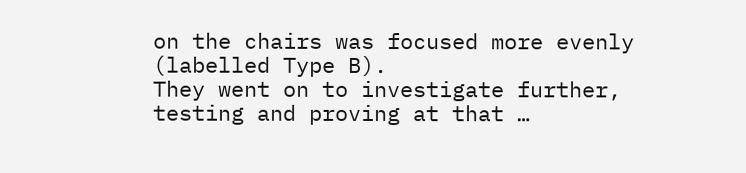on the chairs was focused more evenly (labelled Type B).
They went on to investigate further, testing and proving at that …